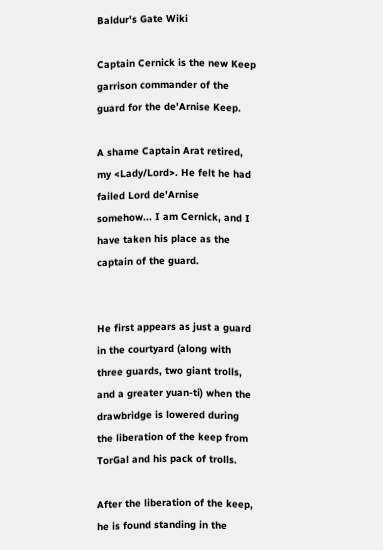Baldur's Gate Wiki

Captain Cernick is the new Keep garrison commander of the guard for the de'Arnise Keep.

A shame Captain Arat retired, my <Lady/Lord>. He felt he had failed Lord de'Arnise somehow... I am Cernick, and I have taken his place as the captain of the guard.


He first appears as just a guard in the courtyard (along with three guards, two giant trolls, and a greater yuan-ti) when the drawbridge is lowered during the liberation of the keep from TorGal and his pack of trolls.

After the liberation of the keep, he is found standing in the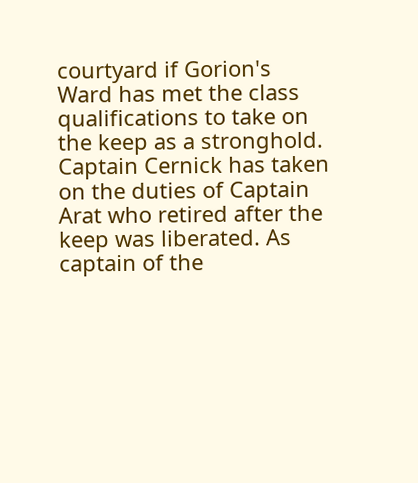courtyard if Gorion's Ward has met the class qualifications to take on the keep as a stronghold. Captain Cernick has taken on the duties of Captain Arat who retired after the keep was liberated. As captain of the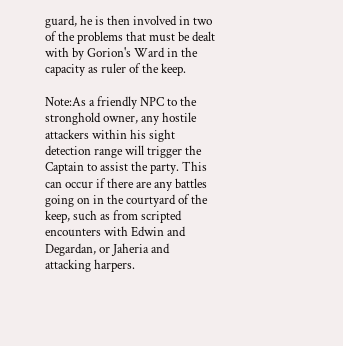guard, he is then involved in two of the problems that must be dealt with by Gorion's Ward in the capacity as ruler of the keep.

Note:As a friendly NPC to the stronghold owner, any hostile attackers within his sight detection range will trigger the Captain to assist the party. This can occur if there are any battles going on in the courtyard of the keep, such as from scripted encounters with Edwin and Degardan, or Jaheria and attacking harpers.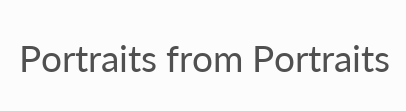Portraits from Portraits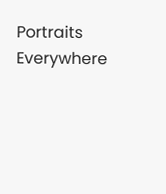Portraits Everywhere